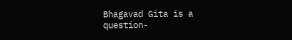Bhagavad Gita is a question-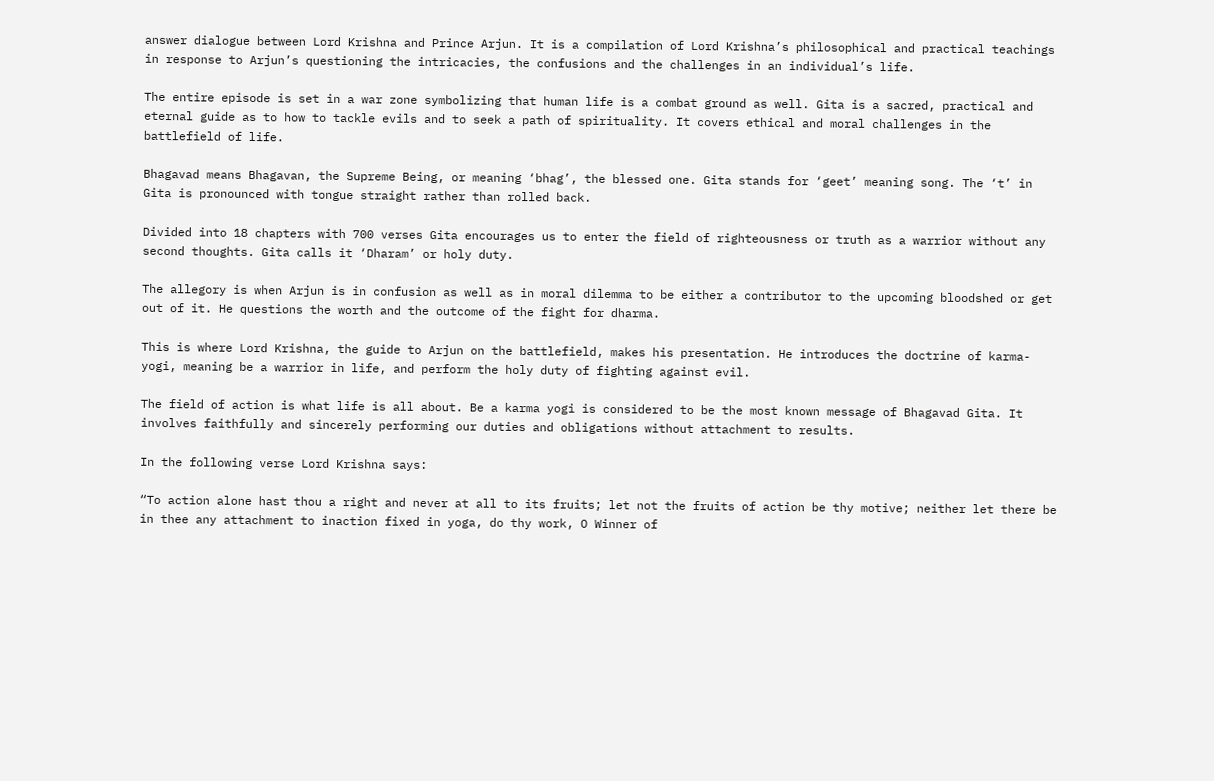answer dialogue between Lord Krishna and Prince Arjun. It is a compilation of Lord Krishna’s philosophical and practical teachings in response to Arjun’s questioning the intricacies, the confusions and the challenges in an individual’s life.

The entire episode is set in a war zone symbolizing that human life is a combat ground as well. Gita is a sacred, practical and eternal guide as to how to tackle evils and to seek a path of spirituality. It covers ethical and moral challenges in the battlefield of life.

Bhagavad means Bhagavan, the Supreme Being, or meaning ‘bhag’, the blessed one. Gita stands for ‘geet’ meaning song. The ‘t’ in Gita is pronounced with tongue straight rather than rolled back.

Divided into 18 chapters with 700 verses Gita encourages us to enter the field of righteousness or truth as a warrior without any second thoughts. Gita calls it ‘Dharam’ or holy duty.

The allegory is when Arjun is in confusion as well as in moral dilemma to be either a contributor to the upcoming bloodshed or get out of it. He questions the worth and the outcome of the fight for dharma.

This is where Lord Krishna, the guide to Arjun on the battlefield, makes his presentation. He introduces the doctrine of karma-yogi, meaning be a warrior in life, and perform the holy duty of fighting against evil.

The field of action is what life is all about. Be a karma yogi is considered to be the most known message of Bhagavad Gita. It involves faithfully and sincerely performing our duties and obligations without attachment to results.

In the following verse Lord Krishna says:

“To action alone hast thou a right and never at all to its fruits; let not the fruits of action be thy motive; neither let there be in thee any attachment to inaction fixed in yoga, do thy work, O Winner of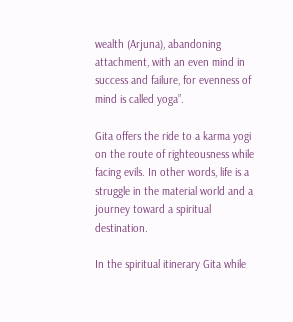wealth (Arjuna), abandoning attachment, with an even mind in success and failure, for evenness of mind is called yoga”.

Gita offers the ride to a karma yogi on the route of righteousness while facing evils. In other words, life is a struggle in the material world and a journey toward a spiritual destination.

In the spiritual itinerary Gita while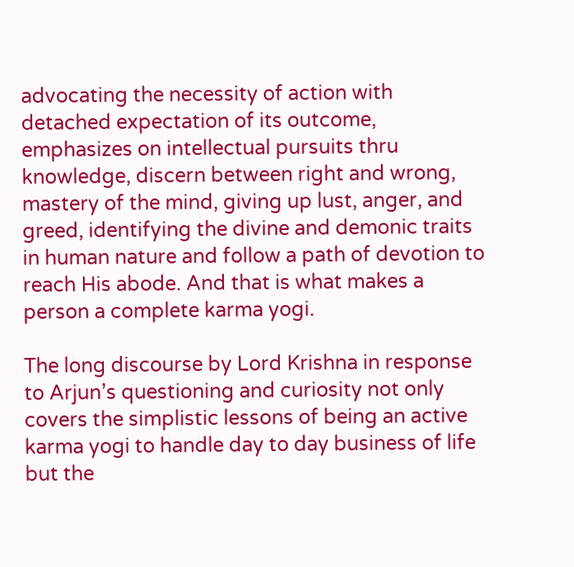advocating the necessity of action with detached expectation of its outcome, emphasizes on intellectual pursuits thru knowledge, discern between right and wrong, mastery of the mind, giving up lust, anger, and greed, identifying the divine and demonic traits in human nature and follow a path of devotion to reach His abode. And that is what makes a person a complete karma yogi.

The long discourse by Lord Krishna in response to Arjun’s questioning and curiosity not only covers the simplistic lessons of being an active karma yogi to handle day to day business of life but the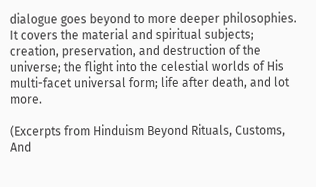dialogue goes beyond to more deeper philosophies. It covers the material and spiritual subjects; creation, preservation, and destruction of the universe; the flight into the celestial worlds of His multi-facet universal form; life after death, and lot more.

(Excerpts from Hinduism Beyond Rituals, Customs, And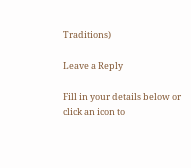Traditions)

Leave a Reply

Fill in your details below or click an icon to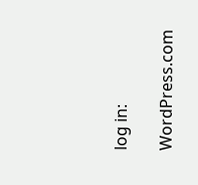log in:

WordPress.com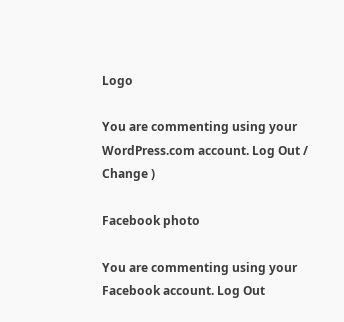Logo

You are commenting using your WordPress.com account. Log Out /  Change )

Facebook photo

You are commenting using your Facebook account. Log Out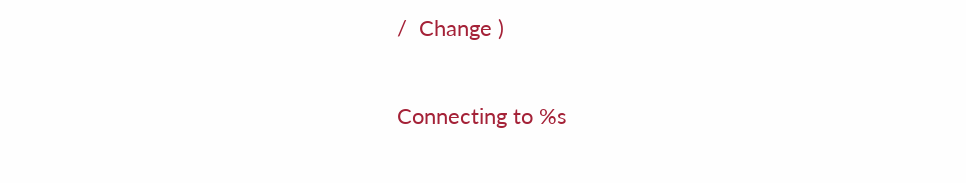/  Change )

Connecting to %s